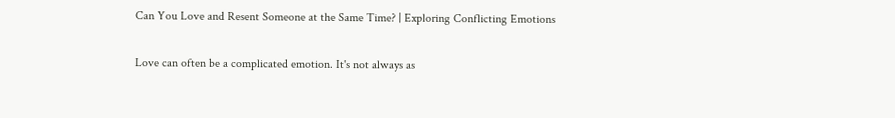Can You Love and Resent Someone at the Same Time? | Exploring Conflicting Emotions

Love can often be a complicated emotion. It's not always as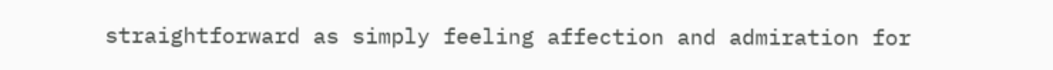straightforward as simply feeling affection and admiration for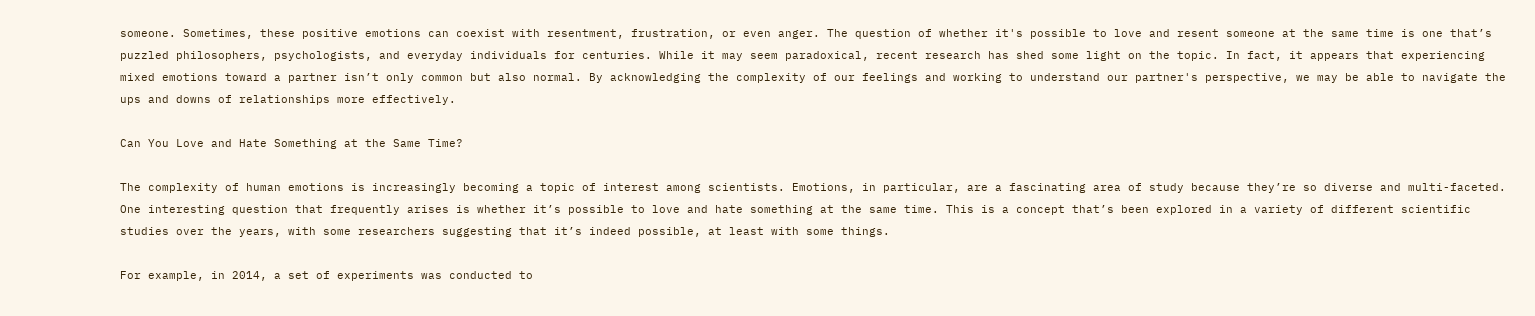someone. Sometimes, these positive emotions can coexist with resentment, frustration, or even anger. The question of whether it's possible to love and resent someone at the same time is one that’s puzzled philosophers, psychologists, and everyday individuals for centuries. While it may seem paradoxical, recent research has shed some light on the topic. In fact, it appears that experiencing mixed emotions toward a partner isn’t only common but also normal. By acknowledging the complexity of our feelings and working to understand our partner's perspective, we may be able to navigate the ups and downs of relationships more effectively.

Can You Love and Hate Something at the Same Time?

The complexity of human emotions is increasingly becoming a topic of interest among scientists. Emotions, in particular, are a fascinating area of study because they’re so diverse and multi-faceted. One interesting question that frequently arises is whether it’s possible to love and hate something at the same time. This is a concept that’s been explored in a variety of different scientific studies over the years, with some researchers suggesting that it’s indeed possible, at least with some things.

For example, in 2014, a set of experiments was conducted to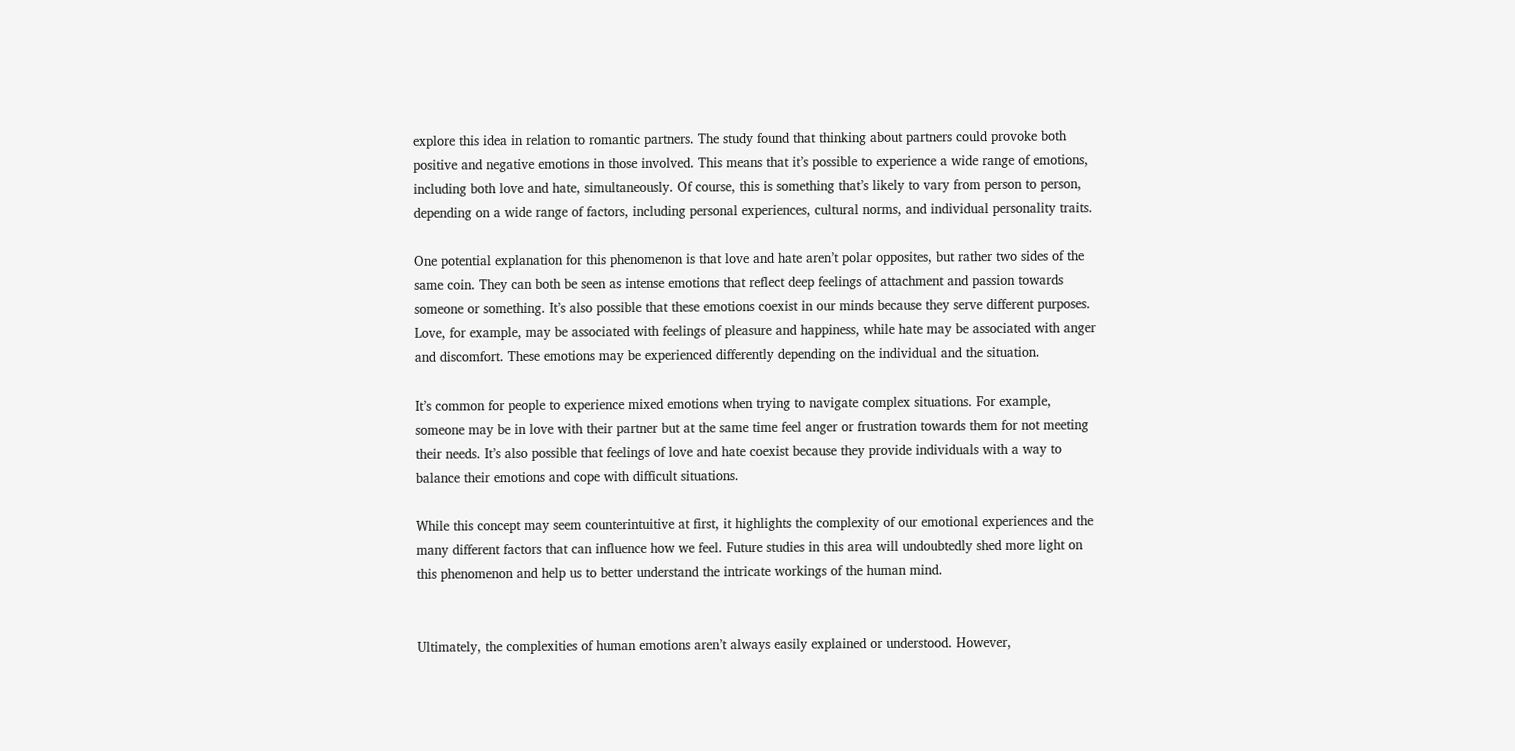explore this idea in relation to romantic partners. The study found that thinking about partners could provoke both positive and negative emotions in those involved. This means that it’s possible to experience a wide range of emotions, including both love and hate, simultaneously. Of course, this is something that’s likely to vary from person to person, depending on a wide range of factors, including personal experiences, cultural norms, and individual personality traits.

One potential explanation for this phenomenon is that love and hate aren’t polar opposites, but rather two sides of the same coin. They can both be seen as intense emotions that reflect deep feelings of attachment and passion towards someone or something. It’s also possible that these emotions coexist in our minds because they serve different purposes. Love, for example, may be associated with feelings of pleasure and happiness, while hate may be associated with anger and discomfort. These emotions may be experienced differently depending on the individual and the situation.

It’s common for people to experience mixed emotions when trying to navigate complex situations. For example, someone may be in love with their partner but at the same time feel anger or frustration towards them for not meeting their needs. It’s also possible that feelings of love and hate coexist because they provide individuals with a way to balance their emotions and cope with difficult situations.

While this concept may seem counterintuitive at first, it highlights the complexity of our emotional experiences and the many different factors that can influence how we feel. Future studies in this area will undoubtedly shed more light on this phenomenon and help us to better understand the intricate workings of the human mind.


Ultimately, the complexities of human emotions aren’t always easily explained or understood. However,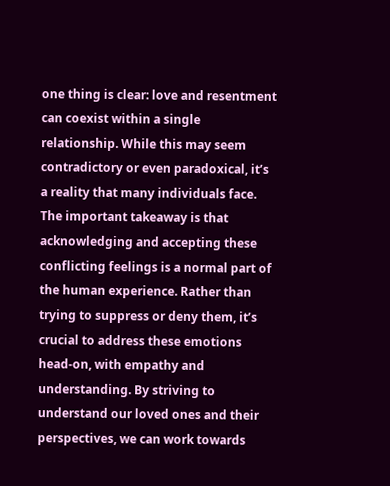one thing is clear: love and resentment can coexist within a single relationship. While this may seem contradictory or even paradoxical, it’s a reality that many individuals face. The important takeaway is that acknowledging and accepting these conflicting feelings is a normal part of the human experience. Rather than trying to suppress or deny them, it’s crucial to address these emotions head-on, with empathy and understanding. By striving to understand our loved ones and their perspectives, we can work towards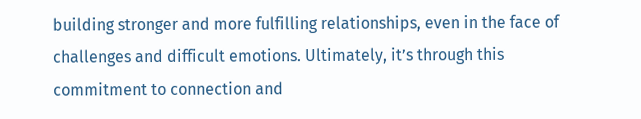building stronger and more fulfilling relationships, even in the face of challenges and difficult emotions. Ultimately, it’s through this commitment to connection and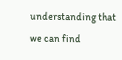understanding that we can find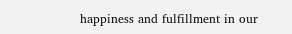happiness and fulfillment in our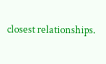closest relationships.